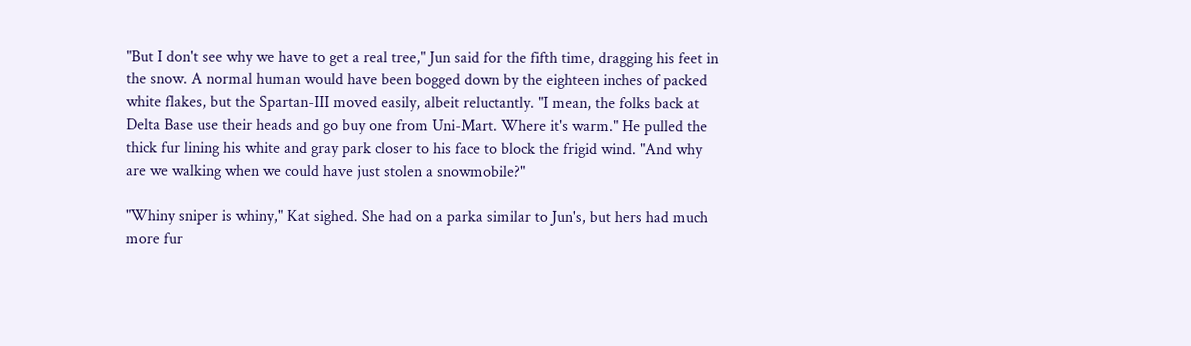"But I don't see why we have to get a real tree," Jun said for the fifth time, dragging his feet in the snow. A normal human would have been bogged down by the eighteen inches of packed white flakes, but the Spartan-III moved easily, albeit reluctantly. "I mean, the folks back at Delta Base use their heads and go buy one from Uni-Mart. Where it's warm." He pulled the thick fur lining his white and gray park closer to his face to block the frigid wind. "And why are we walking when we could have just stolen a snowmobile?"

"Whiny sniper is whiny," Kat sighed. She had on a parka similar to Jun's, but hers had much more fur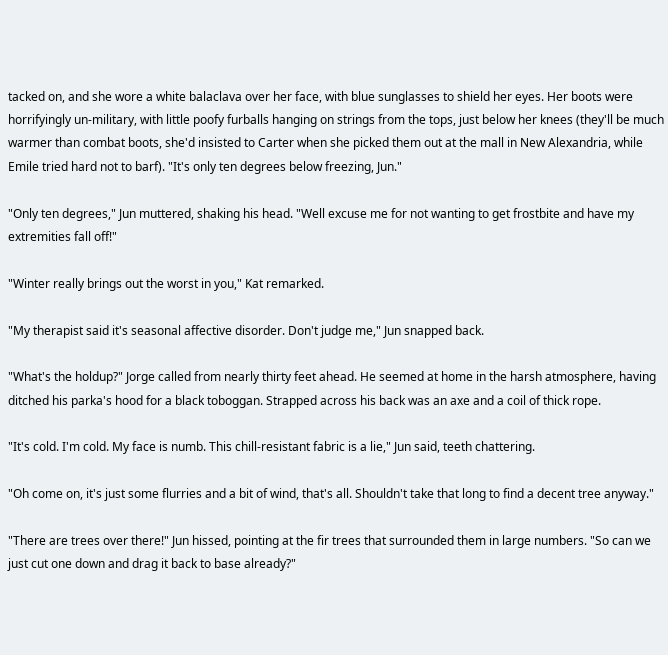tacked on, and she wore a white balaclava over her face, with blue sunglasses to shield her eyes. Her boots were horrifyingly un-military, with little poofy furballs hanging on strings from the tops, just below her knees (they'll be much warmer than combat boots, she'd insisted to Carter when she picked them out at the mall in New Alexandria, while Emile tried hard not to barf). "It's only ten degrees below freezing, Jun."

"Only ten degrees," Jun muttered, shaking his head. "Well excuse me for not wanting to get frostbite and have my extremities fall off!"

"Winter really brings out the worst in you," Kat remarked.

"My therapist said it's seasonal affective disorder. Don't judge me," Jun snapped back.

"What's the holdup?" Jorge called from nearly thirty feet ahead. He seemed at home in the harsh atmosphere, having ditched his parka's hood for a black toboggan. Strapped across his back was an axe and a coil of thick rope.

"It's cold. I'm cold. My face is numb. This chill-resistant fabric is a lie," Jun said, teeth chattering.

"Oh come on, it's just some flurries and a bit of wind, that's all. Shouldn't take that long to find a decent tree anyway."

"There are trees over there!" Jun hissed, pointing at the fir trees that surrounded them in large numbers. "So can we just cut one down and drag it back to base already?"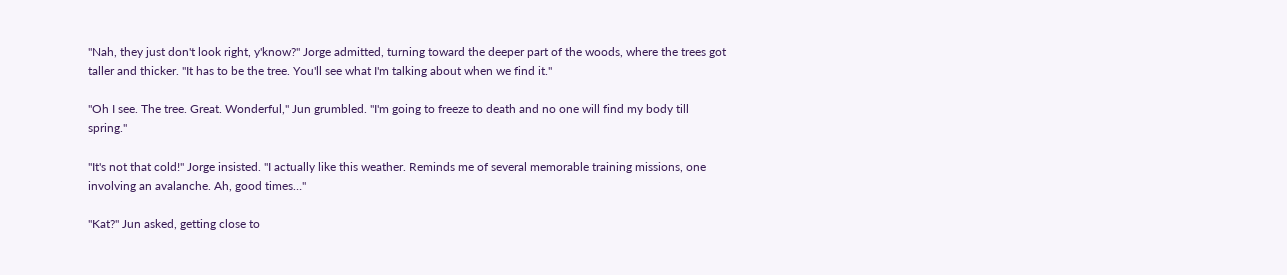"Nah, they just don't look right, y'know?" Jorge admitted, turning toward the deeper part of the woods, where the trees got taller and thicker. "It has to be the tree. You'll see what I'm talking about when we find it."

"Oh I see. The tree. Great. Wonderful," Jun grumbled. "I'm going to freeze to death and no one will find my body till spring."

"It's not that cold!" Jorge insisted. "I actually like this weather. Reminds me of several memorable training missions, one involving an avalanche. Ah, good times…"

"Kat?" Jun asked, getting close to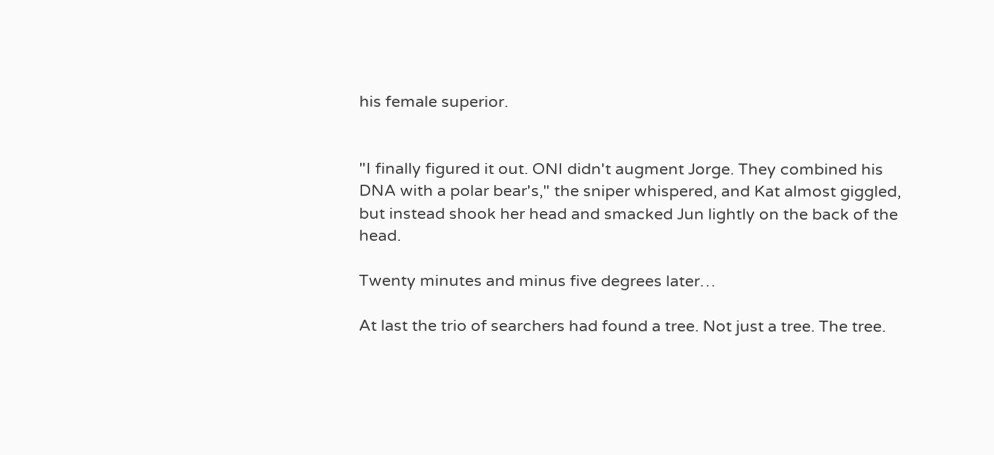his female superior.


"I finally figured it out. ONI didn't augment Jorge. They combined his DNA with a polar bear's," the sniper whispered, and Kat almost giggled, but instead shook her head and smacked Jun lightly on the back of the head.

Twenty minutes and minus five degrees later…

At last the trio of searchers had found a tree. Not just a tree. The tree.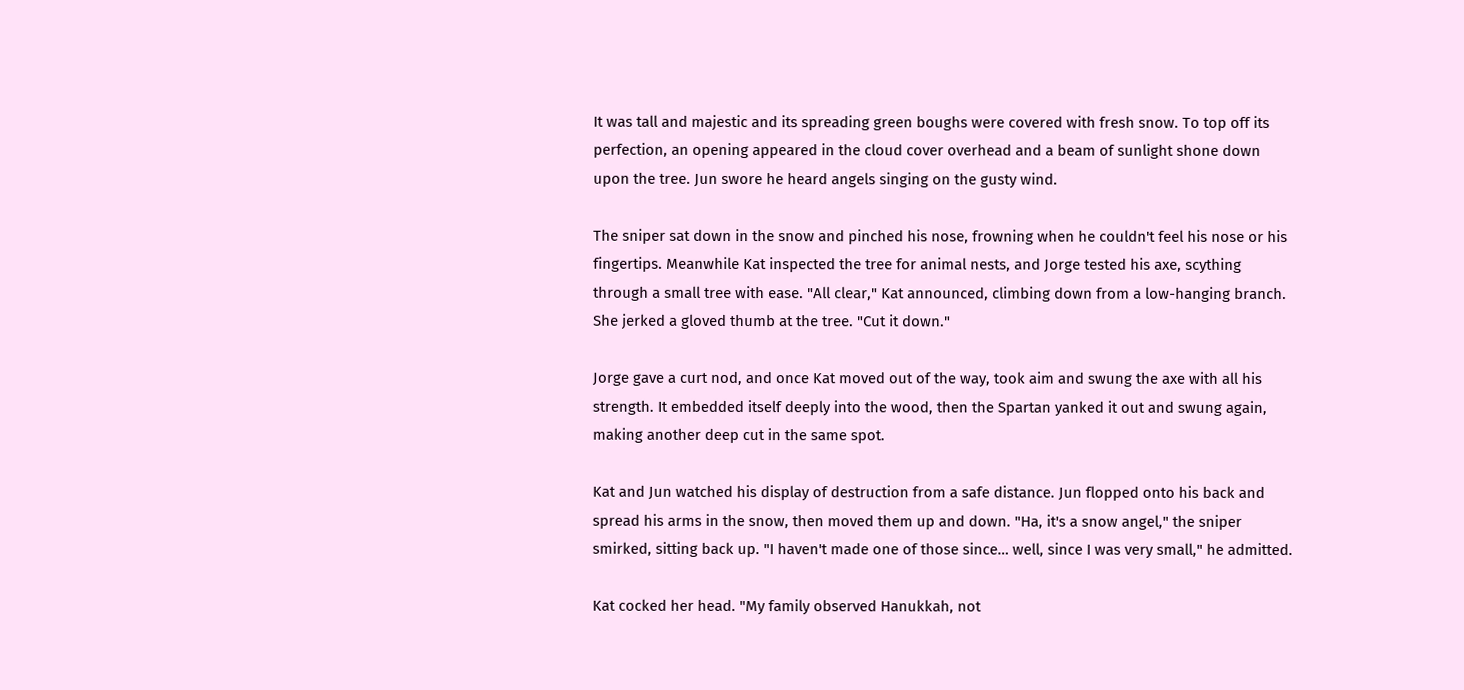It was tall and majestic and its spreading green boughs were covered with fresh snow. To top off its perfection, an opening appeared in the cloud cover overhead and a beam of sunlight shone down upon the tree. Jun swore he heard angels singing on the gusty wind.

The sniper sat down in the snow and pinched his nose, frowning when he couldn't feel his nose or his fingertips. Meanwhile Kat inspected the tree for animal nests, and Jorge tested his axe, scything through a small tree with ease. "All clear," Kat announced, climbing down from a low-hanging branch. She jerked a gloved thumb at the tree. "Cut it down."

Jorge gave a curt nod, and once Kat moved out of the way, took aim and swung the axe with all his strength. It embedded itself deeply into the wood, then the Spartan yanked it out and swung again, making another deep cut in the same spot.

Kat and Jun watched his display of destruction from a safe distance. Jun flopped onto his back and spread his arms in the snow, then moved them up and down. "Ha, it's a snow angel," the sniper smirked, sitting back up. "I haven't made one of those since… well, since I was very small," he admitted.

Kat cocked her head. "My family observed Hanukkah, not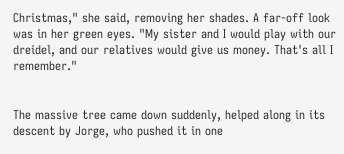Christmas," she said, removing her shades. A far-off look was in her green eyes. "My sister and I would play with our dreidel, and our relatives would give us money. That's all I remember."


The massive tree came down suddenly, helped along in its descent by Jorge, who pushed it in one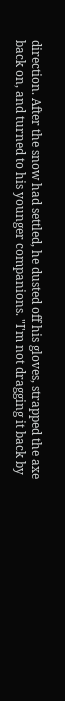direction. After the snow had settled, he dusted off his gloves, strapped the axe back on, and turned to his younger companions. "I'm not dragging it back by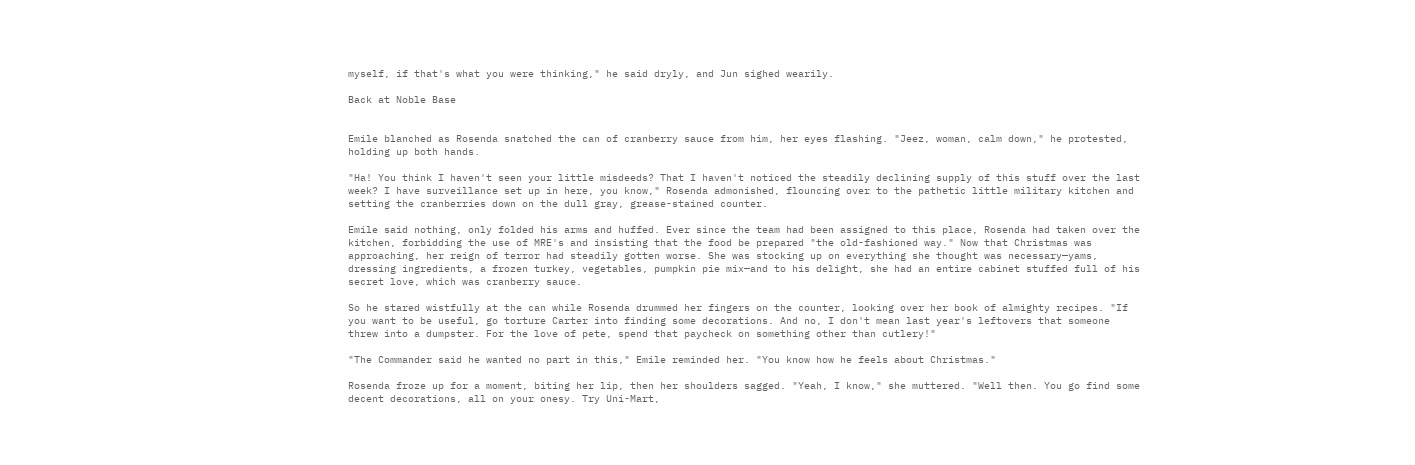myself, if that's what you were thinking," he said dryly, and Jun sighed wearily.

Back at Noble Base


Emile blanched as Rosenda snatched the can of cranberry sauce from him, her eyes flashing. "Jeez, woman, calm down," he protested, holding up both hands.

"Ha! You think I haven't seen your little misdeeds? That I haven't noticed the steadily declining supply of this stuff over the last week? I have surveillance set up in here, you know," Rosenda admonished, flouncing over to the pathetic little military kitchen and setting the cranberries down on the dull gray, grease-stained counter.

Emile said nothing, only folded his arms and huffed. Ever since the team had been assigned to this place, Rosenda had taken over the kitchen, forbidding the use of MRE's and insisting that the food be prepared "the old-fashioned way." Now that Christmas was approaching, her reign of terror had steadily gotten worse. She was stocking up on everything she thought was necessary—yams, dressing ingredients, a frozen turkey, vegetables, pumpkin pie mix—and to his delight, she had an entire cabinet stuffed full of his secret love, which was cranberry sauce.

So he stared wistfully at the can while Rosenda drummed her fingers on the counter, looking over her book of almighty recipes. "If you want to be useful, go torture Carter into finding some decorations. And no, I don't mean last year's leftovers that someone threw into a dumpster. For the love of pete, spend that paycheck on something other than cutlery!"

"The Commander said he wanted no part in this," Emile reminded her. "You know how he feels about Christmas."

Rosenda froze up for a moment, biting her lip, then her shoulders sagged. "Yeah, I know," she muttered. "Well then. You go find some decent decorations, all on your onesy. Try Uni-Mart,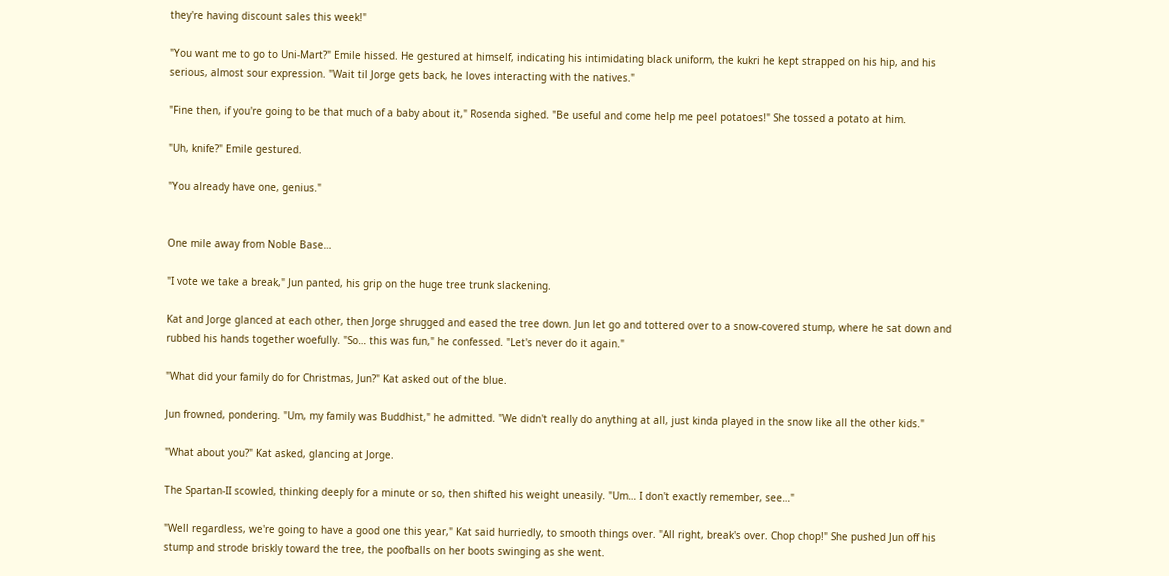they're having discount sales this week!"

"You want me to go to Uni-Mart?" Emile hissed. He gestured at himself, indicating his intimidating black uniform, the kukri he kept strapped on his hip, and his serious, almost sour expression. "Wait til Jorge gets back, he loves interacting with the natives."

"Fine then, if you're going to be that much of a baby about it," Rosenda sighed. "Be useful and come help me peel potatoes!" She tossed a potato at him.

"Uh, knife?" Emile gestured.

"You already have one, genius."


One mile away from Noble Base…

"I vote we take a break," Jun panted, his grip on the huge tree trunk slackening.

Kat and Jorge glanced at each other, then Jorge shrugged and eased the tree down. Jun let go and tottered over to a snow-covered stump, where he sat down and rubbed his hands together woefully. "So… this was fun," he confessed. "Let's never do it again."

"What did your family do for Christmas, Jun?" Kat asked out of the blue.

Jun frowned, pondering. "Um, my family was Buddhist," he admitted. "We didn't really do anything at all, just kinda played in the snow like all the other kids."

"What about you?" Kat asked, glancing at Jorge.

The Spartan-II scowled, thinking deeply for a minute or so, then shifted his weight uneasily. "Um… I don't exactly remember, see…"

"Well regardless, we're going to have a good one this year," Kat said hurriedly, to smooth things over. "All right, break's over. Chop chop!" She pushed Jun off his stump and strode briskly toward the tree, the poofballs on her boots swinging as she went.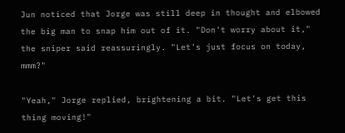Jun noticed that Jorge was still deep in thought and elbowed the big man to snap him out of it. "Don't worry about it," the sniper said reassuringly. "Let's just focus on today, mmm?"

"Yeah," Jorge replied, brightening a bit. "Let's get this thing moving!"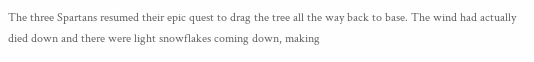The three Spartans resumed their epic quest to drag the tree all the way back to base. The wind had actually died down and there were light snowflakes coming down, making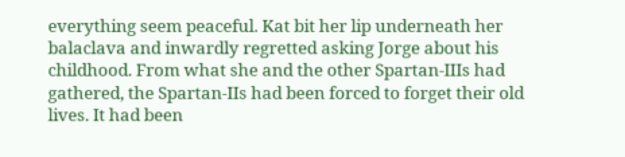everything seem peaceful. Kat bit her lip underneath her balaclava and inwardly regretted asking Jorge about his childhood. From what she and the other Spartan-IIIs had gathered, the Spartan-IIs had been forced to forget their old lives. It had been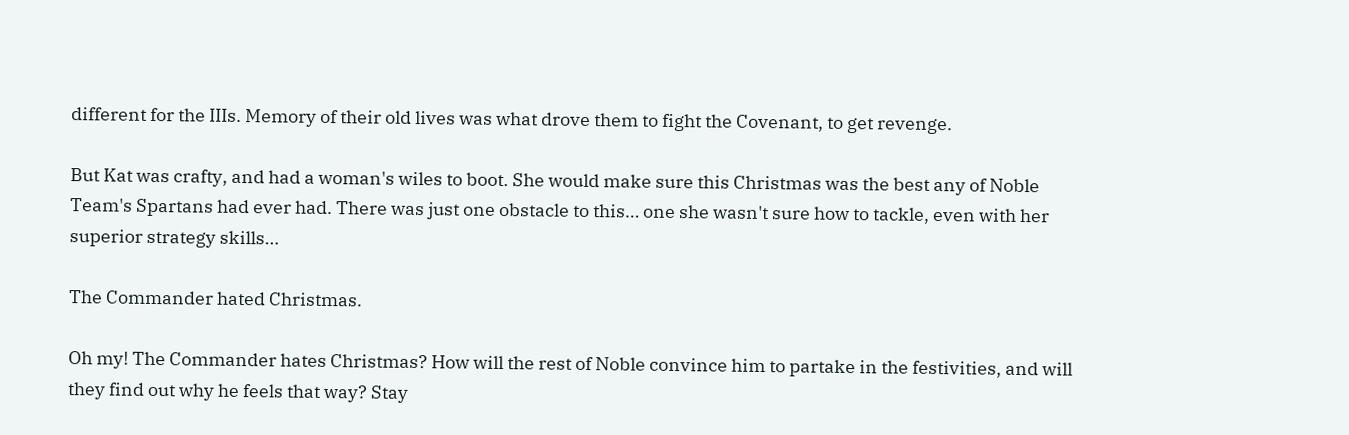different for the IIIs. Memory of their old lives was what drove them to fight the Covenant, to get revenge.

But Kat was crafty, and had a woman's wiles to boot. She would make sure this Christmas was the best any of Noble Team's Spartans had ever had. There was just one obstacle to this… one she wasn't sure how to tackle, even with her superior strategy skills…

The Commander hated Christmas.

Oh my! The Commander hates Christmas? How will the rest of Noble convince him to partake in the festivities, and will they find out why he feels that way? Stay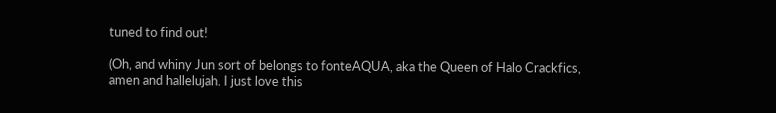tuned to find out!

(Oh, and whiny Jun sort of belongs to fonteAQUA, aka the Queen of Halo Crackfics, amen and hallelujah. I just love this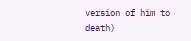version of him to death)